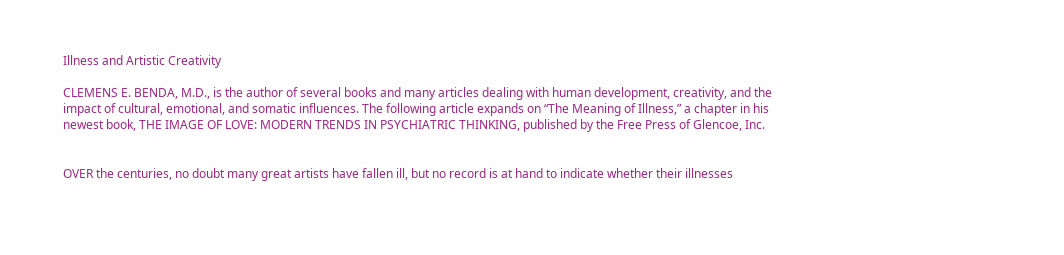Illness and Artistic Creativity

CLEMENS E. BENDA, M.D., is the author of several books and many articles dealing with human development, creativity, and the impact of cultural, emotional, and somatic influences. The following article expands on “The Meaning of Illness,” a chapter in his newest book, THE IMAGE OF LOVE: MODERN TRENDS IN PSYCHIATRIC THINKING, published by the Free Press of Glencoe, Inc.


OVER the centuries, no doubt many great artists have fallen ill, but no record is at hand to indicate whether their illnesses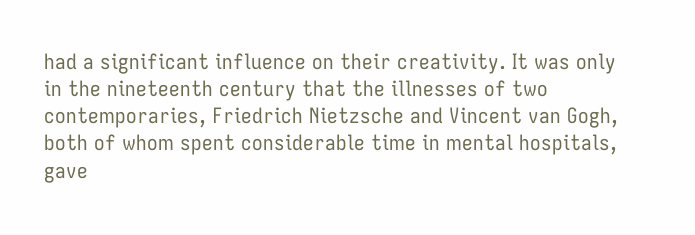had a significant influence on their creativity. It was only in the nineteenth century that the illnesses of two contemporaries, Friedrich Nietzsche and Vincent van Gogh, both of whom spent considerable time in mental hospitals, gave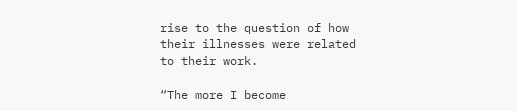rise to the question of how their illnesses were related to their work.

“The more I become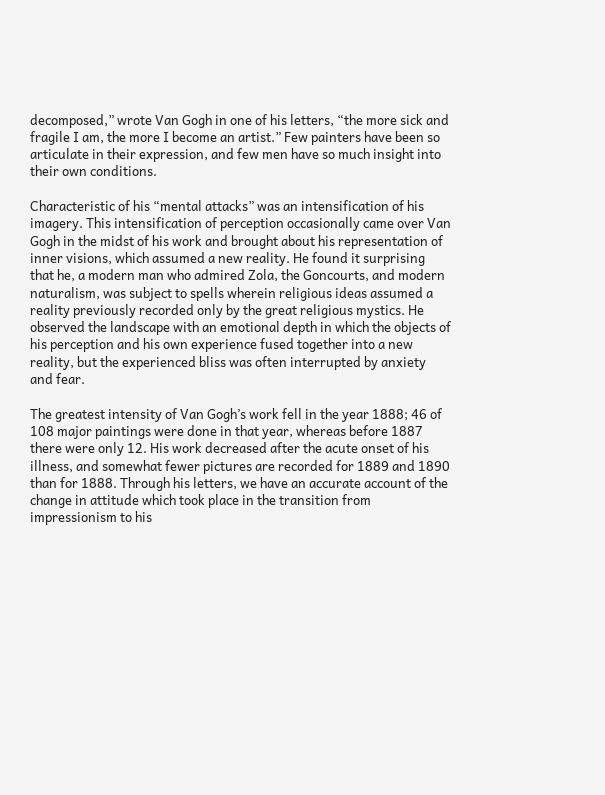decomposed,” wrote Van Gogh in one of his letters, “the more sick and fragile I am, the more I become an artist.” Few painters have been so articulate in their expression, and few men have so much insight into their own conditions.

Characteristic of his “mental attacks” was an intensification of his imagery. This intensification of perception occasionally came over Van Gogh in the midst of his work and brought about his representation of inner visions, which assumed a new reality. He found it surprising that he, a modern man who admired Zola, the Goncourts, and modern naturalism, was subject to spells wherein religious ideas assumed a reality previously recorded only by the great religious mystics. He observed the landscape with an emotional depth in which the objects of his perception and his own experience fused together into a new reality, but the experienced bliss was often interrupted by anxiety and fear.

The greatest intensity of Van Gogh’s work fell in the year 1888; 46 of 108 major paintings were done in that year, whereas before 1887 there were only 12. His work decreased after the acute onset of his illness, and somewhat fewer pictures are recorded for 1889 and 1890 than for 1888. Through his letters, we have an accurate account of the change in attitude which took place in the transition from impressionism to his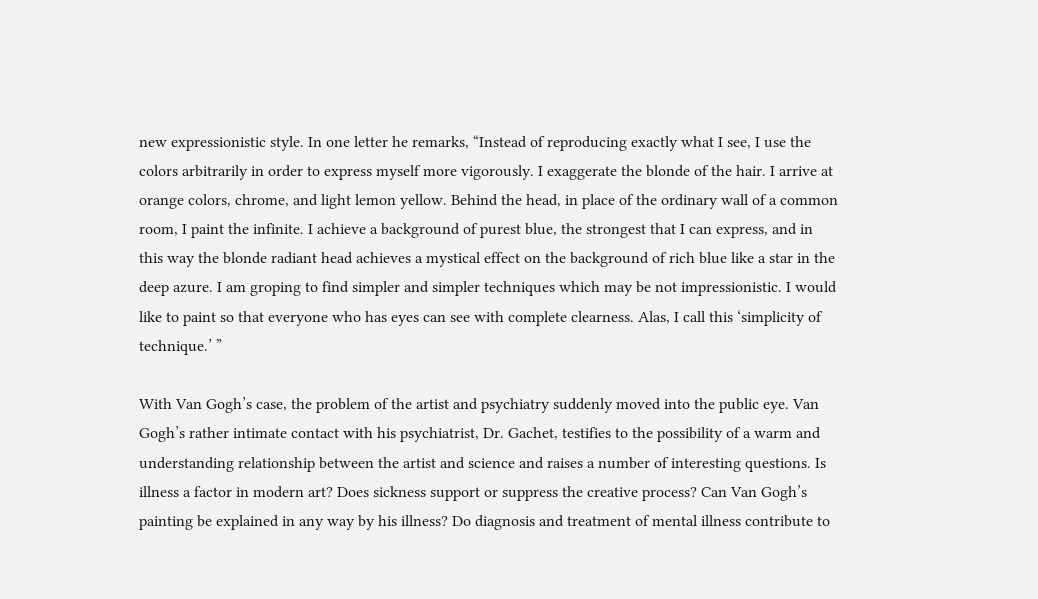new expressionistic style. In one letter he remarks, “Instead of reproducing exactly what I see, I use the colors arbitrarily in order to express myself more vigorously. I exaggerate the blonde of the hair. I arrive at orange colors, chrome, and light lemon yellow. Behind the head, in place of the ordinary wall of a common room, I paint the infinite. I achieve a background of purest blue, the strongest that I can express, and in this way the blonde radiant head achieves a mystical effect on the background of rich blue like a star in the deep azure. I am groping to find simpler and simpler techniques which may be not impressionistic. I would like to paint so that everyone who has eyes can see with complete clearness. Alas, I call this ‘simplicity of technique.’ ”

With Van Gogh’s case, the problem of the artist and psychiatry suddenly moved into the public eye. Van Gogh’s rather intimate contact with his psychiatrist, Dr. Gachet, testifies to the possibility of a warm and understanding relationship between the artist and science and raises a number of interesting questions. Is illness a factor in modern art? Does sickness support or suppress the creative process? Can Van Gogh’s painting be explained in any way by his illness? Do diagnosis and treatment of mental illness contribute to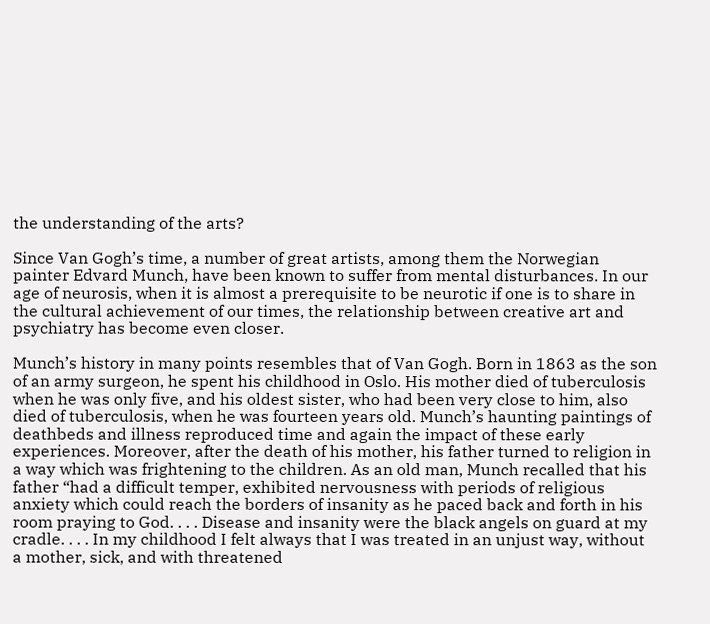the understanding of the arts?

Since Van Gogh’s time, a number of great artists, among them the Norwegian painter Edvard Munch, have been known to suffer from mental disturbances. In our age of neurosis, when it is almost a prerequisite to be neurotic if one is to share in the cultural achievement of our times, the relationship between creative art and psychiatry has become even closer.

Munch’s history in many points resembles that of Van Gogh. Born in 1863 as the son of an army surgeon, he spent his childhood in Oslo. His mother died of tuberculosis when he was only five, and his oldest sister, who had been very close to him, also died of tuberculosis, when he was fourteen years old. Munch’s haunting paintings of deathbeds and illness reproduced time and again the impact of these early experiences. Moreover, after the death of his mother, his father turned to religion in a way which was frightening to the children. As an old man, Munch recalled that his father “had a difficult temper, exhibited nervousness with periods of religious anxiety which could reach the borders of insanity as he paced back and forth in his room praying to God. . . . Disease and insanity were the black angels on guard at my cradle. . . . In my childhood I felt always that I was treated in an unjust way, without a mother, sick, and with threatened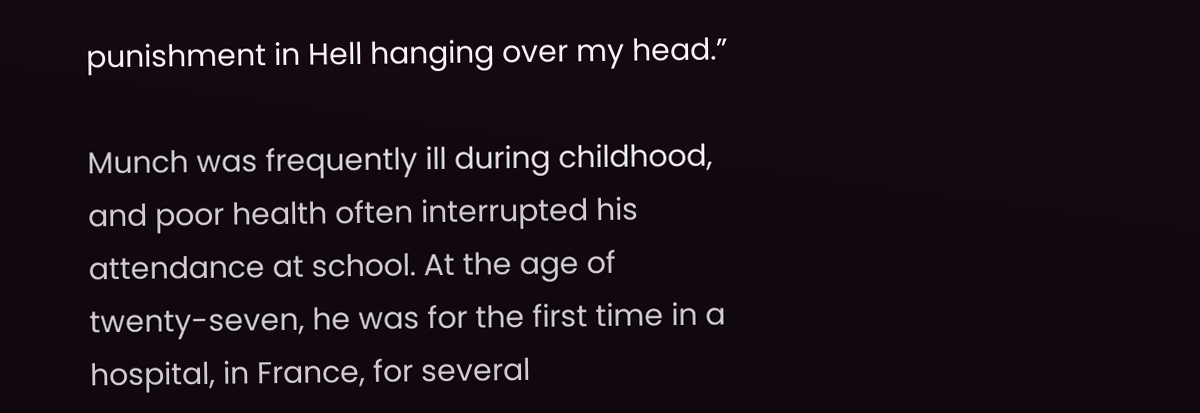punishment in Hell hanging over my head.”

Munch was frequently ill during childhood, and poor health often interrupted his attendance at school. At the age of twenty-seven, he was for the first time in a hospital, in France, for several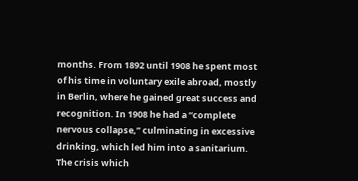months. From 1892 until 1908 he spent most of his time in voluntary exile abroad, mostly in Berlin, where he gained great success and recognition. In 1908 he had a “complete nervous collapse,” culminating in excessive drinking, which led him into a sanitarium. The crisis which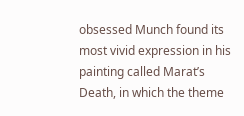obsessed Munch found its most vivid expression in his painting called Marat’s Death, in which the theme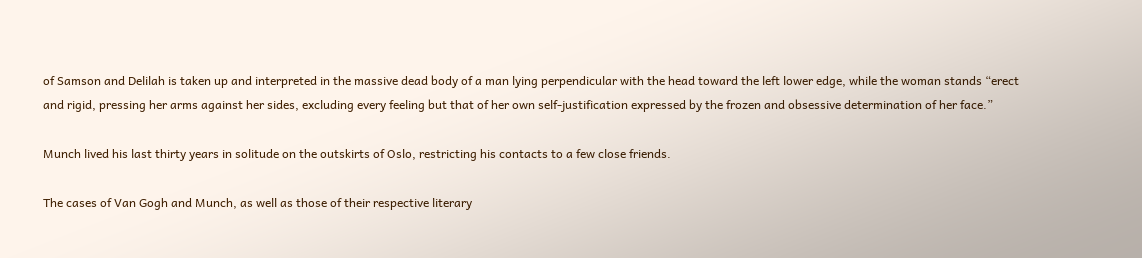of Samson and Delilah is taken up and interpreted in the massive dead body of a man lying perpendicular with the head toward the left lower edge, while the woman stands “erect and rigid, pressing her arms against her sides, excluding every feeling but that of her own self-justification expressed by the frozen and obsessive determination of her face.”

Munch lived his last thirty years in solitude on the outskirts of Oslo, restricting his contacts to a few close friends.

The cases of Van Gogh and Munch, as well as those of their respective literary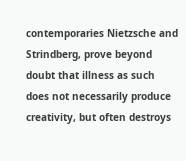contemporaries Nietzsche and Strindberg, prove beyond doubt that illness as such does not necessarily produce creativity, but often destroys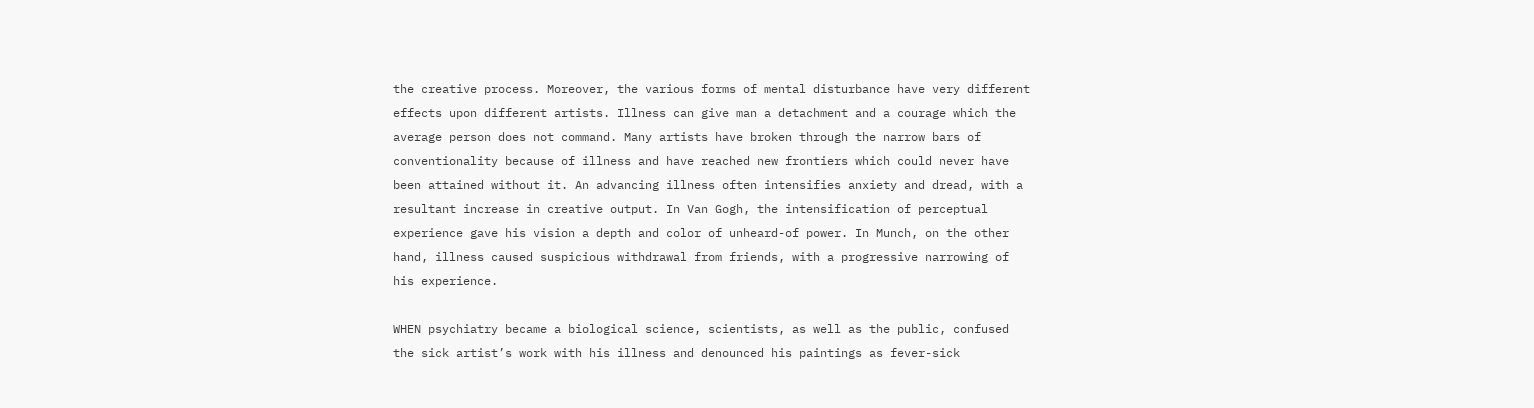the creative process. Moreover, the various forms of mental disturbance have very different effects upon different artists. Illness can give man a detachment and a courage which the average person does not command. Many artists have broken through the narrow bars of conventionality because of illness and have reached new frontiers which could never have been attained without it. An advancing illness often intensifies anxiety and dread, with a resultant increase in creative output. In Van Gogh, the intensification of perceptual experience gave his vision a depth and color of unheard-of power. In Munch, on the other hand, illness caused suspicious withdrawal from friends, with a progressive narrowing of his experience.

WHEN psychiatry became a biological science, scientists, as well as the public, confused the sick artist’s work with his illness and denounced his paintings as fever-sick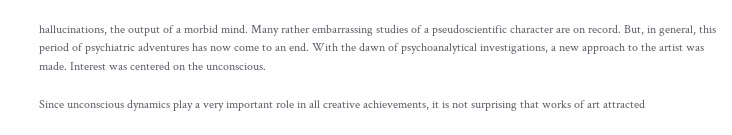hallucinations, the output of a morbid mind. Many rather embarrassing studies of a pseudoscientific character are on record. But, in general, this period of psychiatric adventures has now come to an end. With the dawn of psychoanalytical investigations, a new approach to the artist was made. Interest was centered on the unconscious.

Since unconscious dynamics play a very important role in all creative achievements, it is not surprising that works of art attracted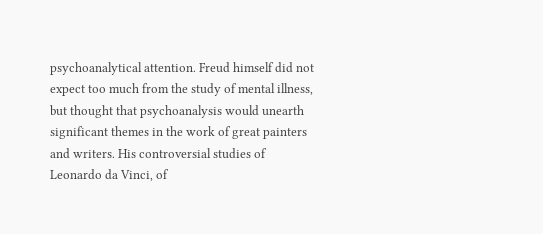psychoanalytical attention. Freud himself did not expect too much from the study of mental illness, but thought that psychoanalysis would unearth significant themes in the work of great painters and writers. His controversial studies of Leonardo da Vinci, of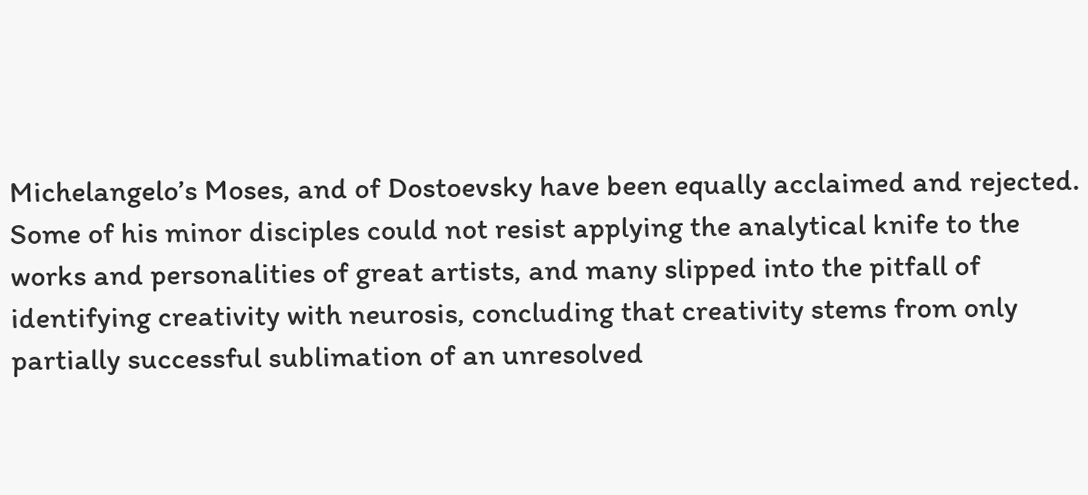Michelangelo’s Moses, and of Dostoevsky have been equally acclaimed and rejected. Some of his minor disciples could not resist applying the analytical knife to the works and personalities of great artists, and many slipped into the pitfall of identifying creativity with neurosis, concluding that creativity stems from only partially successful sublimation of an unresolved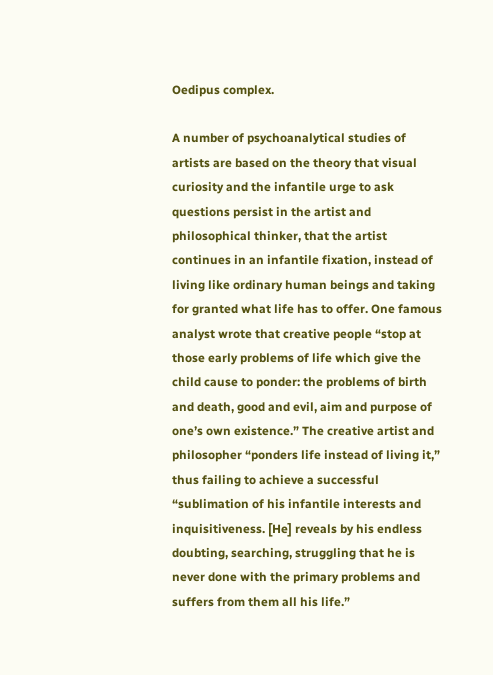Oedipus complex.

A number of psychoanalytical studies of artists are based on the theory that visual curiosity and the infantile urge to ask questions persist in the artist and philosophical thinker, that the artist continues in an infantile fixation, instead of living like ordinary human beings and taking for granted what life has to offer. One famous analyst wrote that creative people “stop at those early problems of life which give the child cause to ponder: the problems of birth and death, good and evil, aim and purpose of one’s own existence.” The creative artist and philosopher “ponders life instead of living it,” thus failing to achieve a successful “sublimation of his infantile interests and inquisitiveness. [He] reveals by his endless doubting, searching, struggling that he is never done with the primary problems and suffers from them all his life.”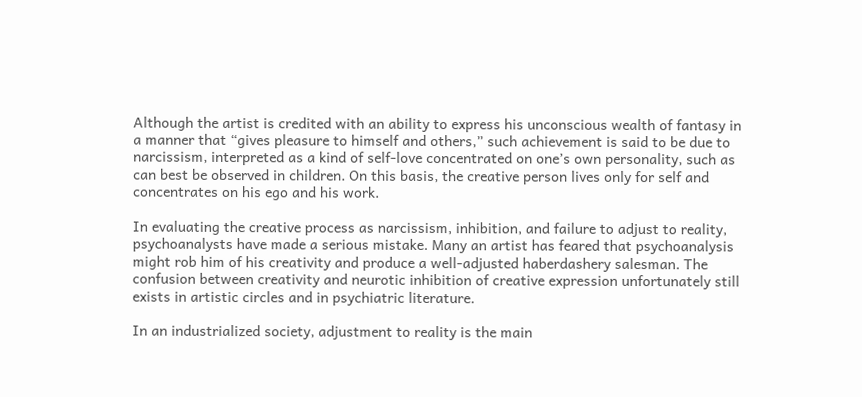Although the artist is credited with an ability to express his unconscious wealth of fantasy in a manner that “gives pleasure to himself and others,” such achievement is said to be due to narcissism, interpreted as a kind of self-love concentrated on one’s own personality, such as can best be observed in children. On this basis, the creative person lives only for self and concentrates on his ego and his work.

In evaluating the creative process as narcissism, inhibition, and failure to adjust to reality, psychoanalysts have made a serious mistake. Many an artist has feared that psychoanalysis might rob him of his creativity and produce a well-adjusted haberdashery salesman. The confusion between creativity and neurotic inhibition of creative expression unfortunately still exists in artistic circles and in psychiatric literature.

In an industrialized society, adjustment to reality is the main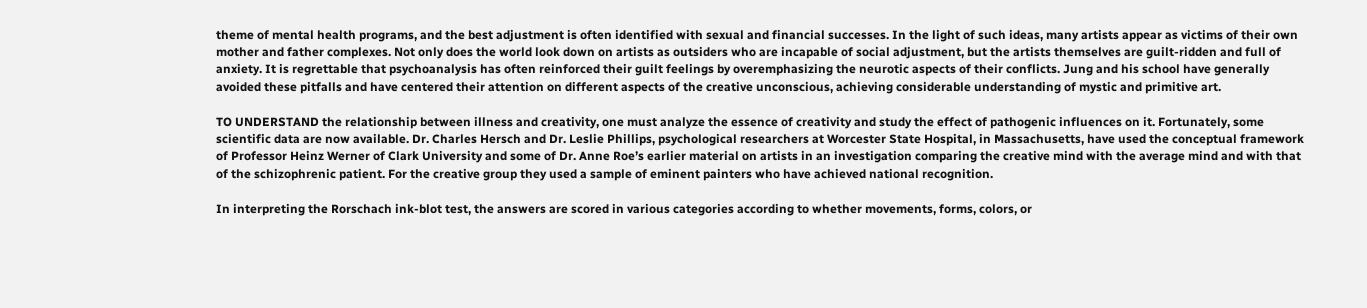theme of mental health programs, and the best adjustment is often identified with sexual and financial successes. In the light of such ideas, many artists appear as victims of their own mother and father complexes. Not only does the world look down on artists as outsiders who are incapable of social adjustment, but the artists themselves are guilt-ridden and full of anxiety. It is regrettable that psychoanalysis has often reinforced their guilt feelings by overemphasizing the neurotic aspects of their conflicts. Jung and his school have generally avoided these pitfalls and have centered their attention on different aspects of the creative unconscious, achieving considerable understanding of mystic and primitive art.

TO UNDERSTAND the relationship between illness and creativity, one must analyze the essence of creativity and study the effect of pathogenic influences on it. Fortunately, some scientific data are now available. Dr. Charles Hersch and Dr. Leslie Phillips, psychological researchers at Worcester State Hospital, in Massachusetts, have used the conceptual framework of Professor Heinz Werner of Clark University and some of Dr. Anne Roe’s earlier material on artists in an investigation comparing the creative mind with the average mind and with that of the schizophrenic patient. For the creative group they used a sample of eminent painters who have achieved national recognition.

In interpreting the Rorschach ink-blot test, the answers are scored in various categories according to whether movements, forms, colors, or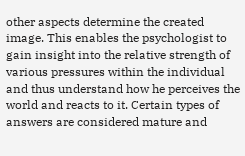other aspects determine the created image. This enables the psychologist to gain insight into the relative strength of various pressures within the individual and thus understand how he perceives the world and reacts to it. Certain types of answers are considered mature and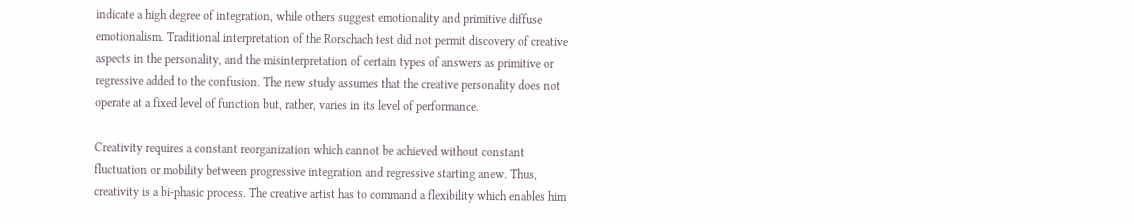indicate a high degree of integration, while others suggest emotionality and primitive diffuse emotionalism. Traditional interpretation of the Rorschach test did not permit discovery of creative aspects in the personality, and the misinterpretation of certain types of answers as primitive or regressive added to the confusion. The new study assumes that the creative personality does not operate at a fixed level of function but, rather, varies in its level of performance.

Creativity requires a constant reorganization which cannot be achieved without constant fluctuation or mobility between progressive integration and regressive starting anew. Thus, creativity is a bi-phasic process. The creative artist has to command a flexibility which enables him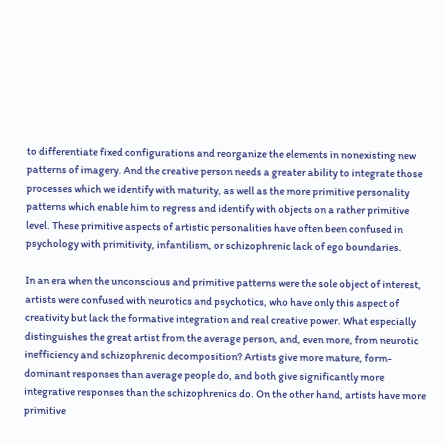to differentiate fixed configurations and reorganize the elements in nonexisting new patterns of imagery. And the creative person needs a greater ability to integrate those processes which we identify with maturity, as well as the more primitive personality patterns which enable him to regress and identify with objects on a rather primitive level. These primitive aspects of artistic personalities have often been confused in psychology with primitivity, infantilism, or schizophrenic lack of ego boundaries.

In an era when the unconscious and primitive patterns were the sole object of interest, artists were confused with neurotics and psychotics, who have only this aspect of creativity but lack the formative integration and real creative power. What especially distinguishes the great artist from the average person, and, even more, from neurotic inefficiency and schizophrenic decomposition? Artists give more mature, form-dominant responses than average people do, and both give significantly more integrative responses than the schizophrenics do. On the other hand, artists have more primitive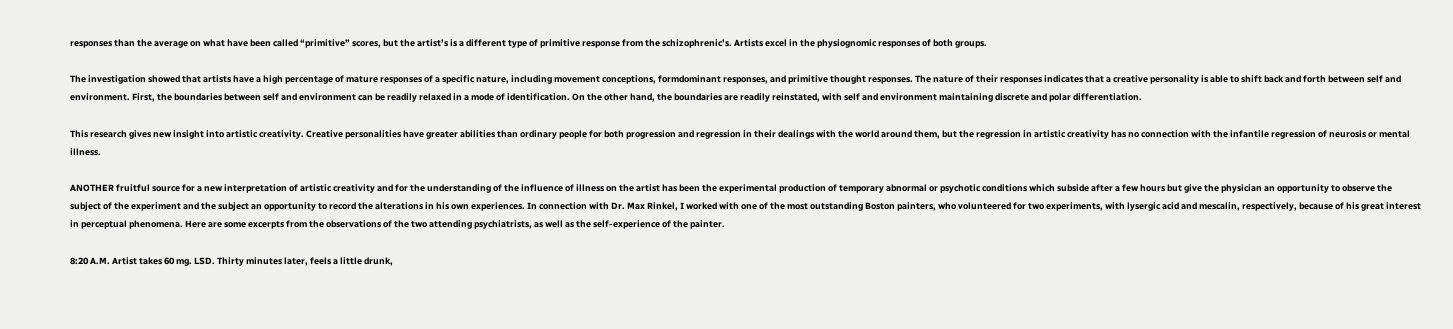responses than the average on what have been called “primitive” scores, but the artist’s is a different type of primitive response from the schizophrenic’s. Artists excel in the physiognomic responses of both groups.

The investigation showed that artists have a high percentage of mature responses of a specific nature, including movement conceptions, formdominant responses, and primitive thought responses. The nature of their responses indicates that a creative personality is able to shift back and forth between self and environment. First, the boundaries between self and environment can be readily relaxed in a mode of identification. On the other hand, the boundaries are readily reinstated, with self and environment maintaining discrete and polar differentiation.

This research gives new insight into artistic creativity. Creative personalities have greater abilities than ordinary people for both progression and regression in their dealings with the world around them, but the regression in artistic creativity has no connection with the infantile regression of neurosis or mental illness.

ANOTHER fruitful source for a new interpretation of artistic creativity and for the understanding of the influence of illness on the artist has been the experimental production of temporary abnormal or psychotic conditions which subside after a few hours but give the physician an opportunity to observe the subject of the experiment and the subject an opportunity to record the alterations in his own experiences. In connection with Dr. Max Rinkel, I worked with one of the most outstanding Boston painters, who volunteered for two experiments, with lysergic acid and mescalin, respectively, because of his great interest in perceptual phenomena. Here are some excerpts from the observations of the two attending psychiatrists, as well as the self-experience of the painter.

8:20 A.M. Artist takes 60 mg. LSD. Thirty minutes later, feels a little drunk,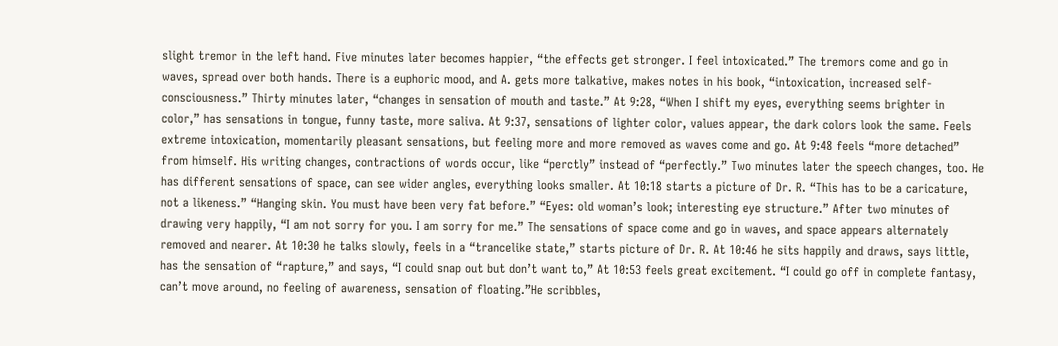slight tremor in the left hand. Five minutes later becomes happier, “the effects get stronger. I feel intoxicated.” The tremors come and go in waves, spread over both hands. There is a euphoric mood, and A. gets more talkative, makes notes in his book, “intoxication, increased self-consciousness.” Thirty minutes later, “changes in sensation of mouth and taste.” At 9:28, “When I shift my eyes, everything seems brighter in color,” has sensations in tongue, funny taste, more saliva. At 9:37, sensations of lighter color, values appear, the dark colors look the same. Feels extreme intoxication, momentarily pleasant sensations, but feeling more and more removed as waves come and go. At 9:48 feels “more detached” from himself. His writing changes, contractions of words occur, like “perctly” instead of “perfectly.” Two minutes later the speech changes, too. He has different sensations of space, can see wider angles, everything looks smaller. At 10:18 starts a picture of Dr. R. “This has to be a caricature, not a likeness.” “Hanging skin. You must have been very fat before.” “Eyes: old woman’s look; interesting eye structure.” After two minutes of drawing very happily, “I am not sorry for you. I am sorry for me.” The sensations of space come and go in waves, and space appears alternately removed and nearer. At 10:30 he talks slowly, feels in a “trancelike state,” starts picture of Dr. R. At 10:46 he sits happily and draws, says little, has the sensation of “rapture,” and says, “I could snap out but don’t want to,” At 10:53 feels great excitement. “I could go off in complete fantasy, can’t move around, no feeling of awareness, sensation of floating.”He scribbles,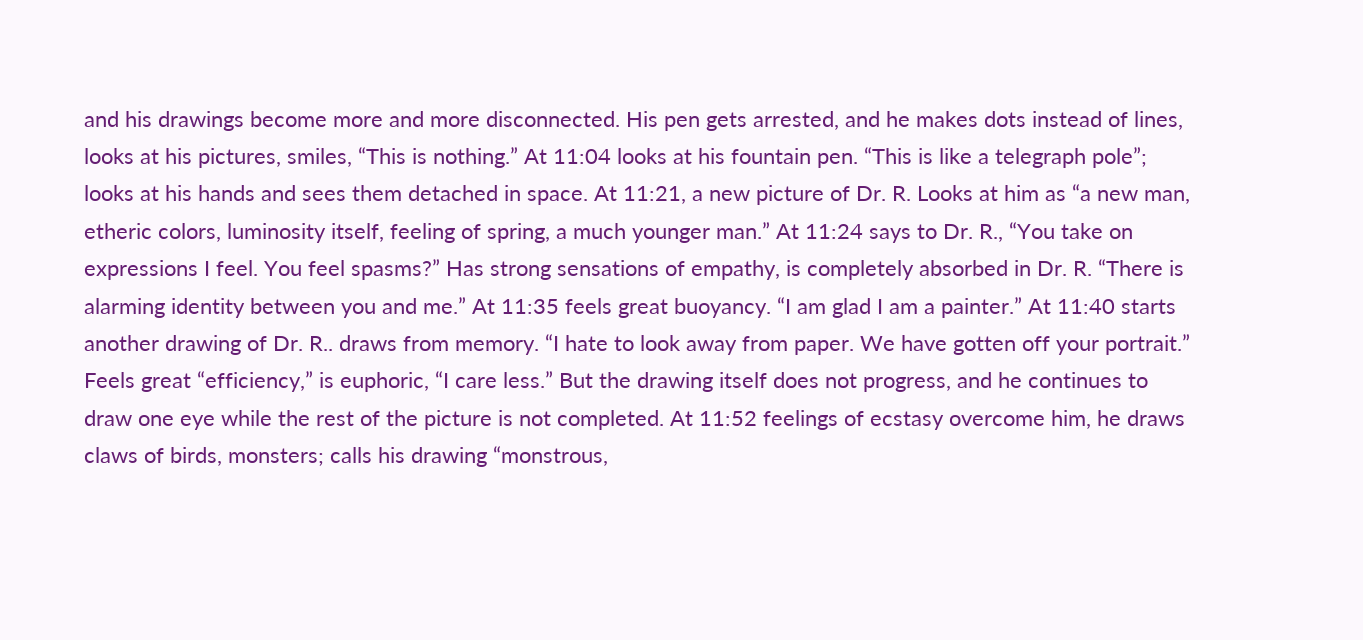and his drawings become more and more disconnected. His pen gets arrested, and he makes dots instead of lines, looks at his pictures, smiles, “This is nothing.” At 11:04 looks at his fountain pen. “This is like a telegraph pole”; looks at his hands and sees them detached in space. At 11:21, a new picture of Dr. R. Looks at him as “a new man, etheric colors, luminosity itself, feeling of spring, a much younger man.” At 11:24 says to Dr. R., “You take on expressions I feel. You feel spasms?” Has strong sensations of empathy, is completely absorbed in Dr. R. “There is alarming identity between you and me.” At 11:35 feels great buoyancy. “I am glad I am a painter.” At 11:40 starts another drawing of Dr. R.. draws from memory. “I hate to look away from paper. We have gotten off your portrait.” Feels great “efficiency,” is euphoric, “I care less.” But the drawing itself does not progress, and he continues to draw one eye while the rest of the picture is not completed. At 11:52 feelings of ecstasy overcome him, he draws claws of birds, monsters; calls his drawing “monstrous,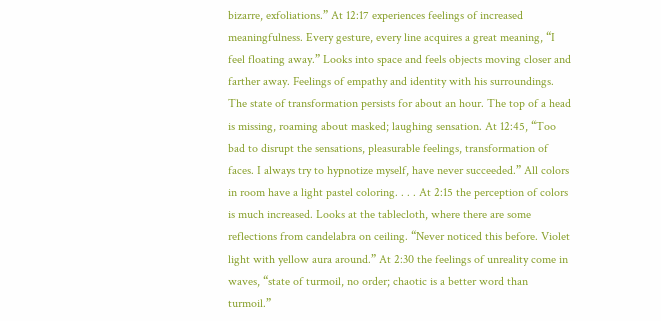bizarre, exfoliations.” At 12:17 experiences feelings of increased meaningfulness. Every gesture, every line acquires a great meaning, “I feel floating away.” Looks into space and feels objects moving closer and farther away. Feelings of empathy and identity with his surroundings. The state of transformation persists for about an hour. The top of a head is missing, roaming about masked; laughing sensation. At 12:45, “Too bad to disrupt the sensations, pleasurable feelings, transformation of faces. I always try to hypnotize myself, have never succeeded.” All colors in room have a light pastel coloring. . . . At 2:15 the perception of colors is much increased. Looks at the tablecloth, where there are some reflections from candelabra on ceiling. “Never noticed this before. Violet light with yellow aura around.” At 2:30 the feelings of unreality come in waves, “state of turmoil, no order; chaotic is a better word than turmoil.”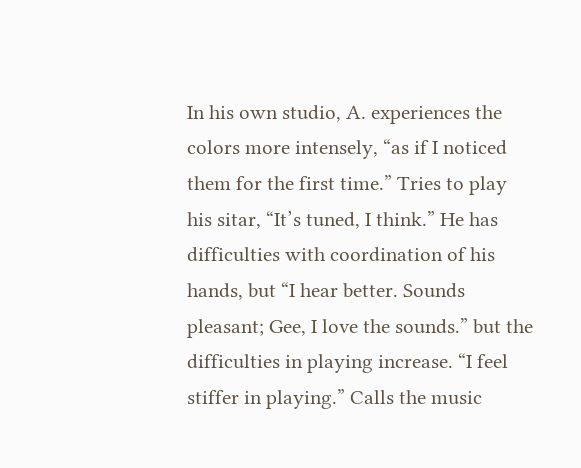In his own studio, A. experiences the colors more intensely, “as if I noticed them for the first time.” Tries to play his sitar, “It’s tuned, I think.” He has difficulties with coordination of his hands, but “I hear better. Sounds pleasant; Gee, I love the sounds.” but the difficulties in playing increase. “I feel stiffer in playing.” Calls the music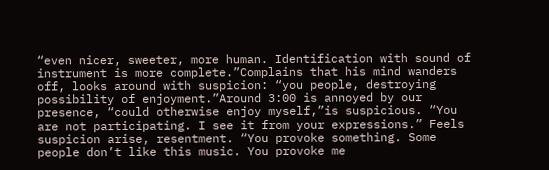“even nicer, sweeter, more human. Identification with sound of instrument is more complete.”Complains that his mind wanders off, looks around with suspicion: “you people, destroying possibility of enjoyment.”Around 3:00 is annoyed by our presence, “could otherwise enjoy myself,”is suspicious. “You are not participating. I see it from your expressions.” Feels suspicion arise, resentment. “You provoke something. Some people don’t like this music. You provoke me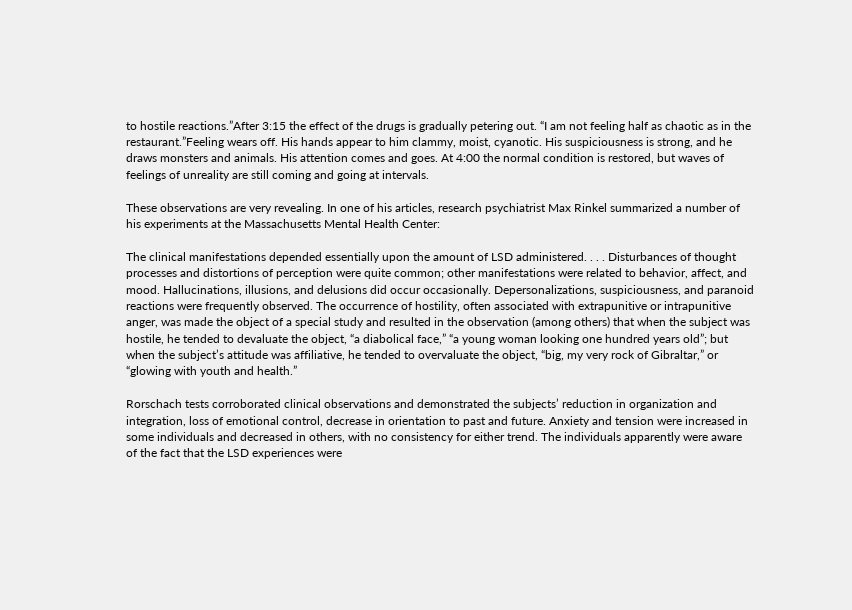to hostile reactions.”After 3:15 the effect of the drugs is gradually petering out. “I am not feeling half as chaotic as in the restaurant.”Feeling wears off. His hands appear to him clammy, moist, cyanotic. His suspiciousness is strong, and he draws monsters and animals. His attention comes and goes. At 4:00 the normal condition is restored, but waves of feelings of unreality are still coming and going at intervals.

These observations are very revealing. In one of his articles, research psychiatrist Max Rinkel summarized a number of his experiments at the Massachusetts Mental Health Center:

The clinical manifestations depended essentially upon the amount of LSD administered. . . . Disturbances of thought processes and distortions of perception were quite common; other manifestations were related to behavior, affect, and mood. Hallucinations, illusions, and delusions did occur occasionally. Depersonalizations, suspiciousness, and paranoid reactions were frequently observed. The occurrence of hostility, often associated with extrapunitive or intrapunitive anger, was made the object of a special study and resulted in the observation (among others) that when the subject was hostile, he tended to devaluate the object, “a diabolical face,” “a young woman looking one hundred years old”; but when the subject’s attitude was affiliative, he tended to overvaluate the object, “big, my very rock of Gibraltar,” or “glowing with youth and health.”

Rorschach tests corroborated clinical observations and demonstrated the subjects’ reduction in organization and integration, loss of emotional control, decrease in orientation to past and future. Anxiety and tension were increased in some individuals and decreased in others, with no consistency for either trend. The individuals apparently were aware of the fact that the LSD experiences were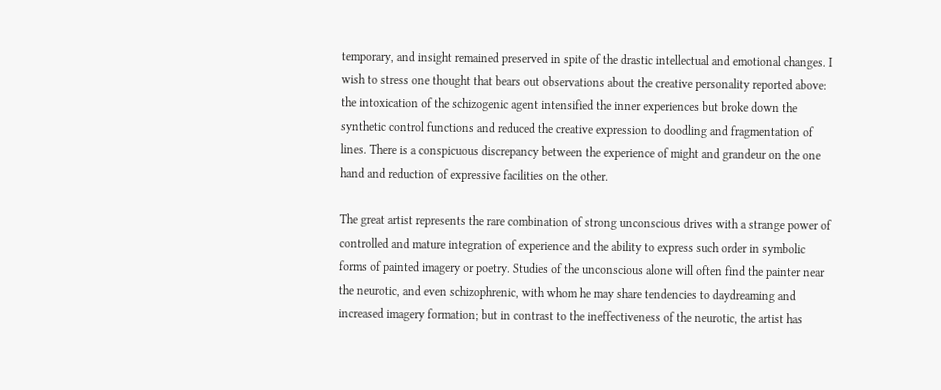temporary, and insight remained preserved in spite of the drastic intellectual and emotional changes. I wish to stress one thought that bears out observations about the creative personality reported above: the intoxication of the schizogenic agent intensified the inner experiences but broke down the synthetic control functions and reduced the creative expression to doodling and fragmentation of lines. There is a conspicuous discrepancy between the experience of might and grandeur on the one hand and reduction of expressive facilities on the other.

The great artist represents the rare combination of strong unconscious drives with a strange power of controlled and mature integration of experience and the ability to express such order in symbolic forms of painted imagery or poetry. Studies of the unconscious alone will often find the painter near the neurotic, and even schizophrenic, with whom he may share tendencies to daydreaming and increased imagery formation; but in contrast to the ineffectiveness of the neurotic, the artist has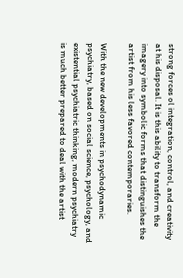strong forces ol integration, control, and creativity at his disposal. It is this ability to transform the imagery into symbolic forms that distinguishes the artist from his less favored contemporaries.

With the new developments in psychodynamic psychiatry, based on social science, psychology, and existential psychiatric thinking, modern psychiatry is much better prepared to deal with the artist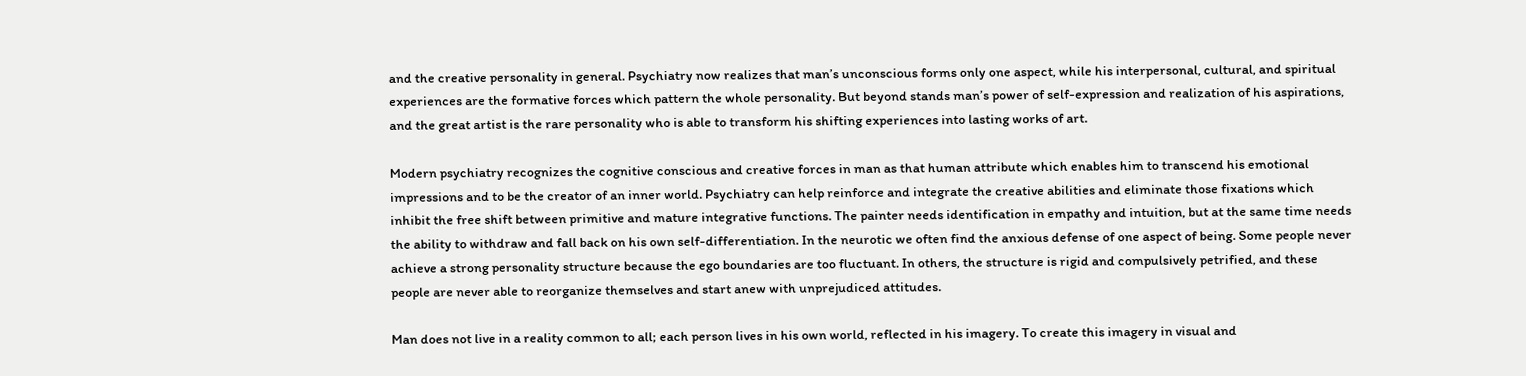and the creative personality in general. Psychiatry now realizes that man’s unconscious forms only one aspect, while his interpersonal, cultural, and spiritual experiences are the formative forces which pattern the whole personality. But beyond stands man’s power of self-expression and realization of his aspirations, and the great artist is the rare personality who is able to transform his shifting experiences into lasting works of art.

Modern psychiatry recognizes the cognitive conscious and creative forces in man as that human attribute which enables him to transcend his emotional impressions and to be the creator of an inner world. Psychiatry can help reinforce and integrate the creative abilities and eliminate those fixations which inhibit the free shift between primitive and mature integrative functions. The painter needs identification in empathy and intuition, but at the same time needs the ability to withdraw and fall back on his own self-differentiation. In the neurotic we often find the anxious defense of one aspect of being. Some people never achieve a strong personality structure because the ego boundaries are too fluctuant. In others, the structure is rigid and compulsively petrified, and these people are never able to reorganize themselves and start anew with unprejudiced attitudes.

Man does not live in a reality common to all; each person lives in his own world, reflected in his imagery. To create this imagery in visual and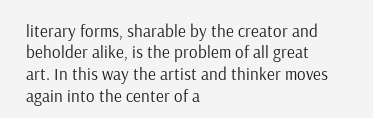literary forms, sharable by the creator and beholder alike, is the problem of all great art. In this way the artist and thinker moves again into the center of a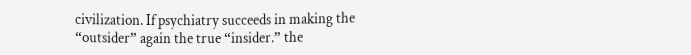civilization. If psychiatry succeeds in making the “outsider” again the true “insider.” the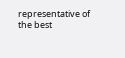representative of the best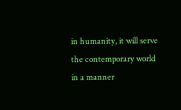in humanity, it will serve the contemporary world in a manner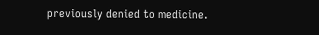previously denied to medicine.